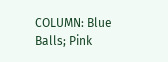COLUMN: Blue Balls; Pink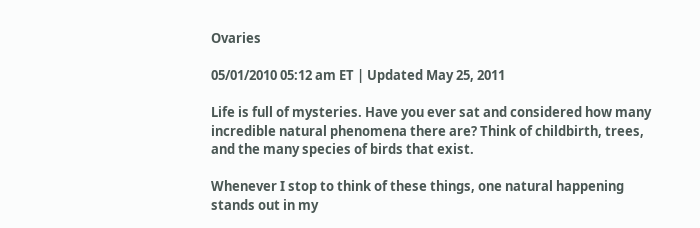Ovaries

05/01/2010 05:12 am ET | Updated May 25, 2011

Life is full of mysteries. Have you ever sat and considered how many incredible natural phenomena there are? Think of childbirth, trees, and the many species of birds that exist.

Whenever I stop to think of these things, one natural happening stands out in my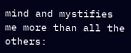mind and mystifies me more than all the others: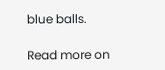blue balls.

Read more on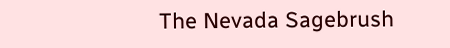The Nevada Sagebrush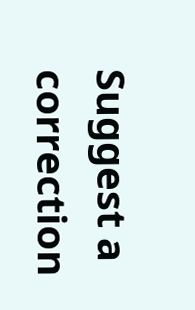Suggest a correction